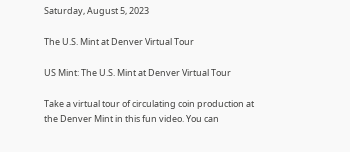Saturday, August 5, 2023

The U.S. Mint at Denver Virtual Tour

US Mint: The U.S. Mint at Denver Virtual Tour

Take a virtual tour of circulating coin production at the Denver Mint in this fun video. You can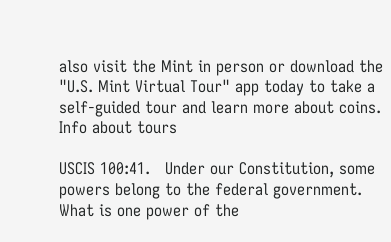also visit the Mint in person or download the "U.S. Mint Virtual Tour" app today to take a self-guided tour and learn more about coins. Info about tours

USCIS 100:41.   Under our Constitution, some powers belong to the federal government.  What is one power of the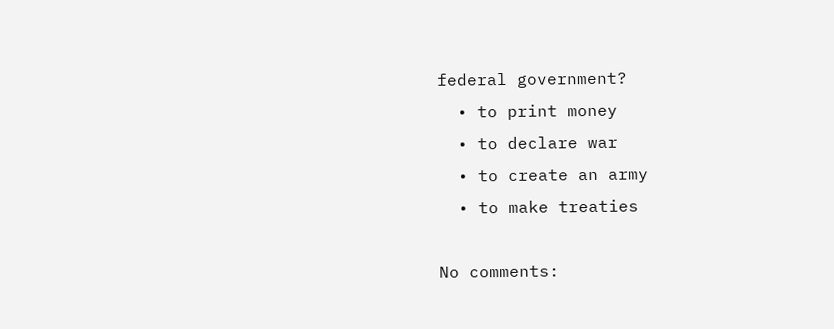federal government?
  • to print money
  • to declare war
  • to create an army
  • to make treaties

No comments: